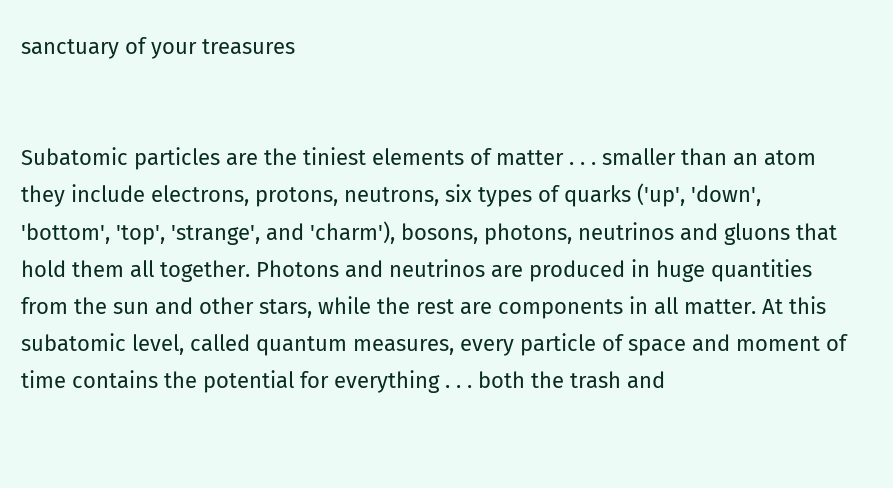sanctuary of your treasures


Subatomic particles are the tiniest elements of matter . . . smaller than an atom they include electrons, protons, neutrons, six types of quarks ('up', 'down', 'bottom', 'top', 'strange', and 'charm'), bosons, photons, neutrinos and gluons that hold them all together. Photons and neutrinos are produced in huge quantities from the sun and other stars, while the rest are components in all matter. At this subatomic level, called quantum measures, every particle of space and moment of time contains the potential for everything . . . both the trash and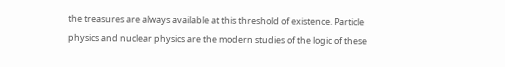the treasures are always available at this threshold of existence. Particle physics and nuclear physics are the modern studies of the logic of these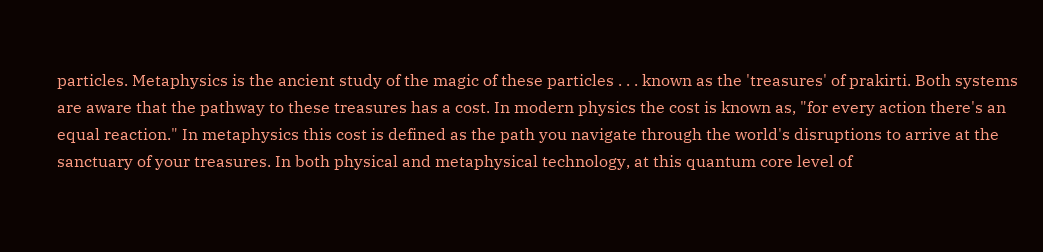particles. Metaphysics is the ancient study of the magic of these particles . . . known as the 'treasures' of prakirti. Both systems are aware that the pathway to these treasures has a cost. In modern physics the cost is known as, "for every action there's an equal reaction." In metaphysics this cost is defined as the path you navigate through the world's disruptions to arrive at the sanctuary of your treasures. In both physical and metaphysical technology, at this quantum core level of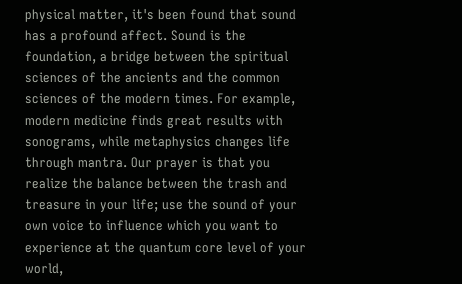physical matter, it's been found that sound has a profound affect. Sound is the foundation, a bridge between the spiritual sciences of the ancients and the common sciences of the modern times. For example, modern medicine finds great results with sonograms, while metaphysics changes life through mantra. Our prayer is that you realize the balance between the trash and treasure in your life; use the sound of your own voice to influence which you want to experience at the quantum core level of your world,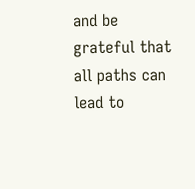and be grateful that all paths can lead to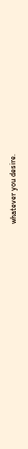whatever you desire.